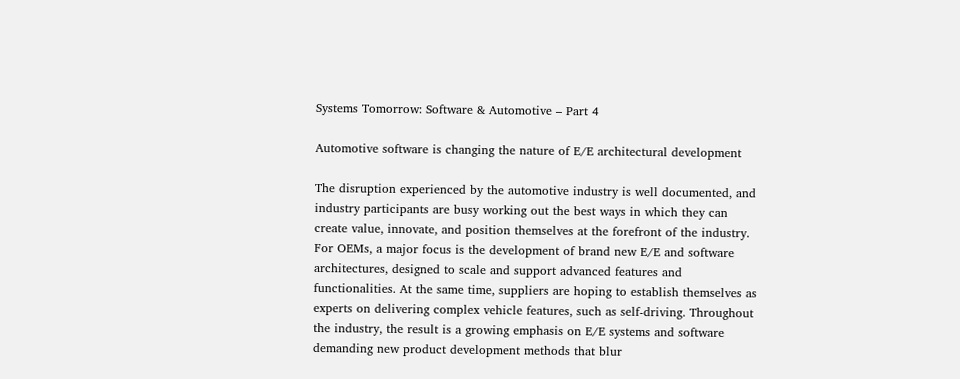Systems Tomorrow: Software & Automotive – Part 4

Automotive software is changing the nature of E/E architectural development

The disruption experienced by the automotive industry is well documented, and industry participants are busy working out the best ways in which they can create value, innovate, and position themselves at the forefront of the industry. For OEMs, a major focus is the development of brand new E/E and software architectures, designed to scale and support advanced features and functionalities. At the same time, suppliers are hoping to establish themselves as experts on delivering complex vehicle features, such as self-driving. Throughout the industry, the result is a growing emphasis on E/E systems and software demanding new product development methods that blur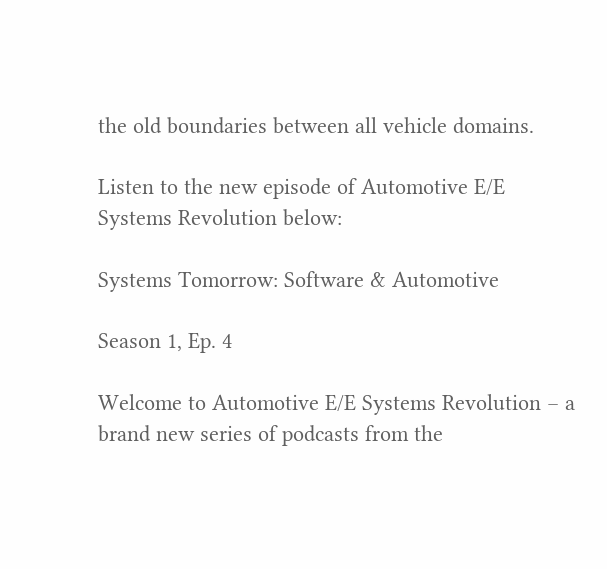the old boundaries between all vehicle domains.

Listen to the new episode of Automotive E/E Systems Revolution below:

Systems Tomorrow: Software & Automotive

Season 1, Ep. 4

Welcome to Automotive E/E Systems Revolution – a brand new series of podcasts from the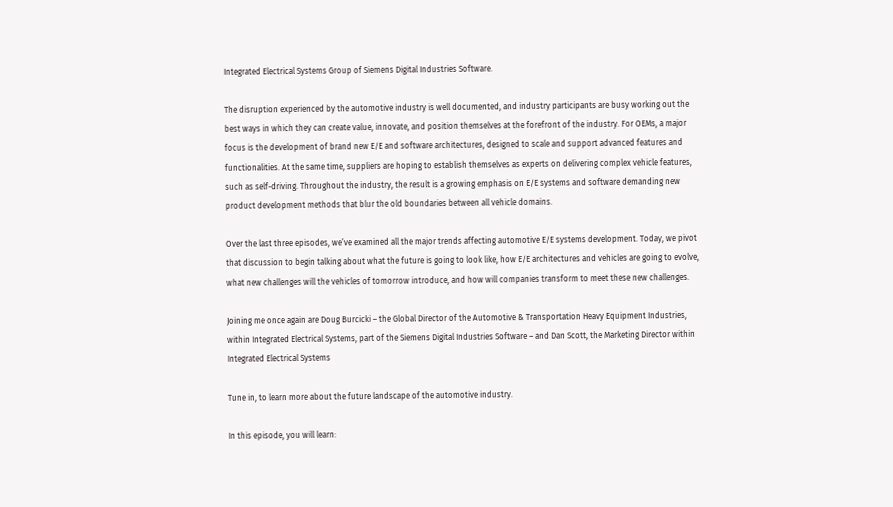Integrated Electrical Systems Group of Siemens Digital Industries Software.

The disruption experienced by the automotive industry is well documented, and industry participants are busy working out the best ways in which they can create value, innovate, and position themselves at the forefront of the industry. For OEMs, a major focus is the development of brand new E/E and software architectures, designed to scale and support advanced features and functionalities. At the same time, suppliers are hoping to establish themselves as experts on delivering complex vehicle features, such as self-driving. Throughout the industry, the result is a growing emphasis on E/E systems and software demanding new product development methods that blur the old boundaries between all vehicle domains.

Over the last three episodes, we’ve examined all the major trends affecting automotive E/E systems development. Today, we pivot that discussion to begin talking about what the future is going to look like, how E/E architectures and vehicles are going to evolve, what new challenges will the vehicles of tomorrow introduce, and how will companies transform to meet these new challenges.

Joining me once again are Doug Burcicki – the Global Director of the Automotive & Transportation Heavy Equipment Industries, within Integrated Electrical Systems, part of the Siemens Digital Industries Software – and Dan Scott, the Marketing Director within Integrated Electrical Systems

Tune in, to learn more about the future landscape of the automotive industry.

In this episode, you will learn: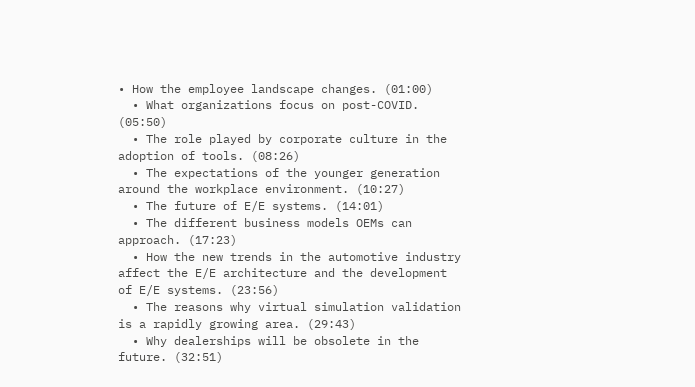• How the employee landscape changes. (01:00)
  • What organizations focus on post-COVID. (05:50)
  • The role played by corporate culture in the adoption of tools. (08:26)
  • The expectations of the younger generation around the workplace environment. (10:27)
  • The future of E/E systems. (14:01)
  • The different business models OEMs can approach. (17:23)
  • How the new trends in the automotive industry affect the E/E architecture and the development of E/E systems. (23:56)
  • The reasons why virtual simulation validation is a rapidly growing area. (29:43)
  • Why dealerships will be obsolete in the future. (32:51)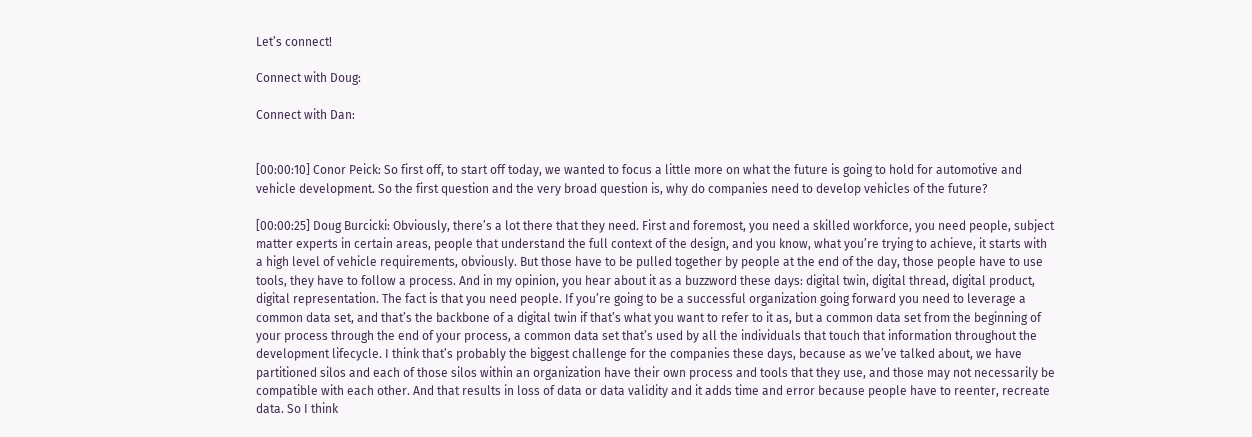Let’s connect!

Connect with Doug:

Connect with Dan:


[00:00:10] Conor Peick: So first off, to start off today, we wanted to focus a little more on what the future is going to hold for automotive and vehicle development. So the first question and the very broad question is, why do companies need to develop vehicles of the future?

[00:00:25] Doug Burcicki: Obviously, there’s a lot there that they need. First and foremost, you need a skilled workforce, you need people, subject matter experts in certain areas, people that understand the full context of the design, and you know, what you’re trying to achieve, it starts with a high level of vehicle requirements, obviously. But those have to be pulled together by people at the end of the day, those people have to use tools, they have to follow a process. And in my opinion, you hear about it as a buzzword these days: digital twin, digital thread, digital product, digital representation. The fact is that you need people. If you’re going to be a successful organization going forward you need to leverage a common data set, and that’s the backbone of a digital twin if that’s what you want to refer to it as, but a common data set from the beginning of your process through the end of your process, a common data set that’s used by all the individuals that touch that information throughout the development lifecycle. I think that’s probably the biggest challenge for the companies these days, because as we’ve talked about, we have partitioned silos and each of those silos within an organization have their own process and tools that they use, and those may not necessarily be compatible with each other. And that results in loss of data or data validity and it adds time and error because people have to reenter, recreate data. So I think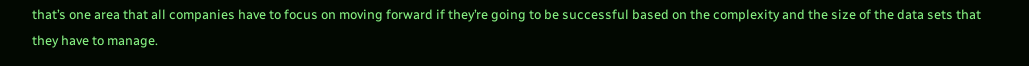that’s one area that all companies have to focus on moving forward if they’re going to be successful based on the complexity and the size of the data sets that they have to manage.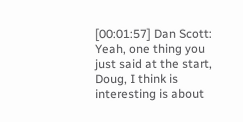[00:01:57] Dan Scott: Yeah, one thing you just said at the start, Doug, I think is interesting is about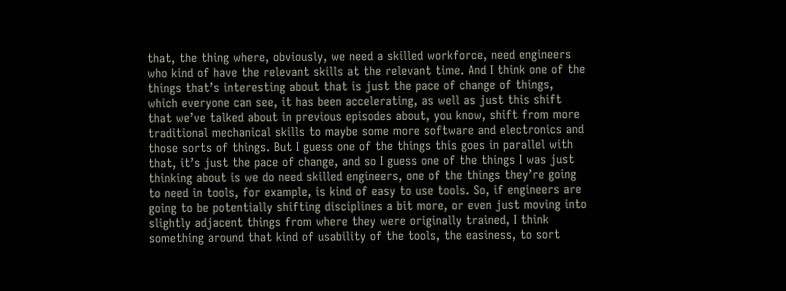that, the thing where, obviously, we need a skilled workforce, need engineers who kind of have the relevant skills at the relevant time. And I think one of the things that’s interesting about that is just the pace of change of things, which everyone can see, it has been accelerating, as well as just this shift that we’ve talked about in previous episodes about, you know, shift from more traditional mechanical skills to maybe some more software and electronics and those sorts of things. But I guess one of the things this goes in parallel with that, it’s just the pace of change, and so I guess one of the things I was just thinking about is we do need skilled engineers, one of the things they’re going to need in tools, for example, is kind of easy to use tools. So, if engineers are going to be potentially shifting disciplines a bit more, or even just moving into slightly adjacent things from where they were originally trained, I think something around that kind of usability of the tools, the easiness, to sort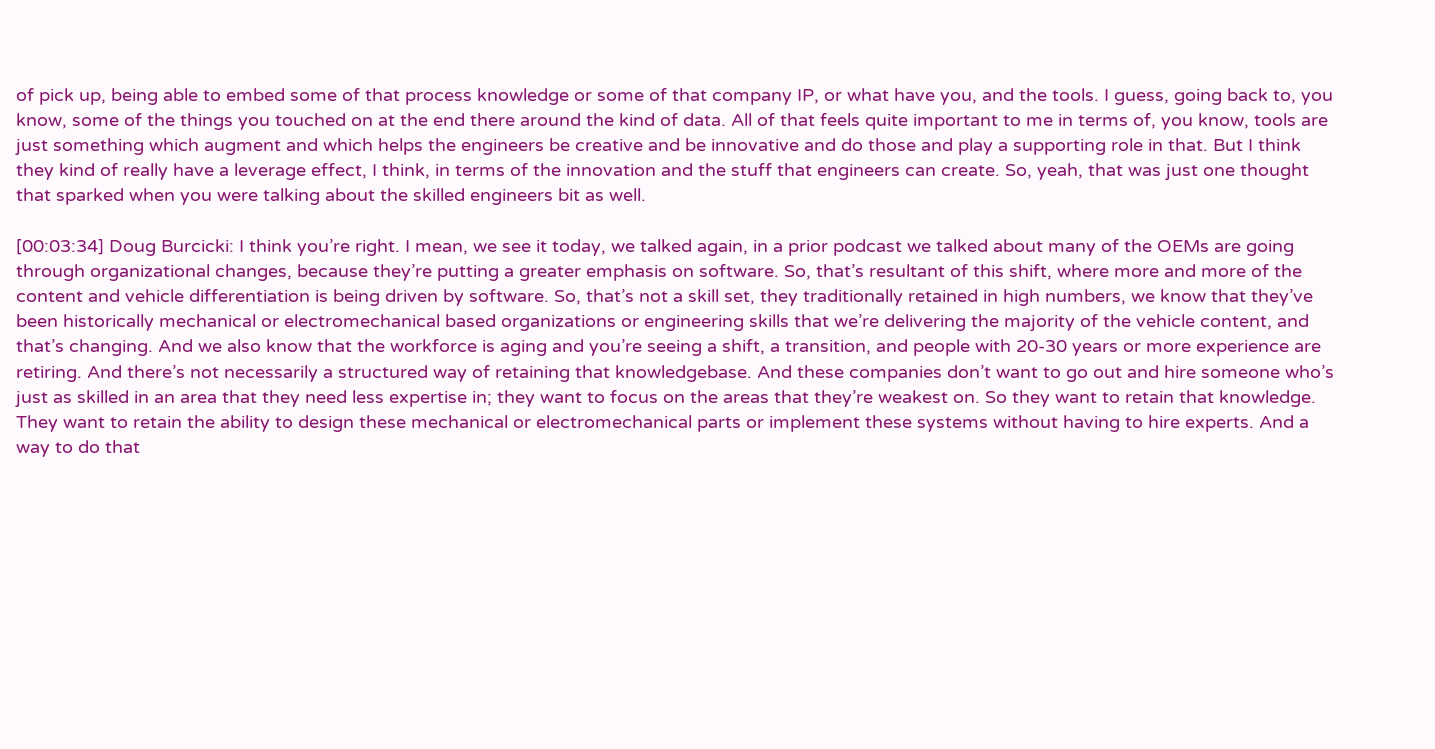of pick up, being able to embed some of that process knowledge or some of that company IP, or what have you, and the tools. I guess, going back to, you know, some of the things you touched on at the end there around the kind of data. All of that feels quite important to me in terms of, you know, tools are just something which augment and which helps the engineers be creative and be innovative and do those and play a supporting role in that. But I think they kind of really have a leverage effect, I think, in terms of the innovation and the stuff that engineers can create. So, yeah, that was just one thought that sparked when you were talking about the skilled engineers bit as well.

[00:03:34] Doug Burcicki: I think you’re right. I mean, we see it today, we talked again, in a prior podcast we talked about many of the OEMs are going through organizational changes, because they’re putting a greater emphasis on software. So, that’s resultant of this shift, where more and more of the content and vehicle differentiation is being driven by software. So, that’s not a skill set, they traditionally retained in high numbers, we know that they’ve been historically mechanical or electromechanical based organizations or engineering skills that we’re delivering the majority of the vehicle content, and that’s changing. And we also know that the workforce is aging and you’re seeing a shift, a transition, and people with 20-30 years or more experience are retiring. And there’s not necessarily a structured way of retaining that knowledgebase. And these companies don’t want to go out and hire someone who’s just as skilled in an area that they need less expertise in; they want to focus on the areas that they’re weakest on. So they want to retain that knowledge. They want to retain the ability to design these mechanical or electromechanical parts or implement these systems without having to hire experts. And a way to do that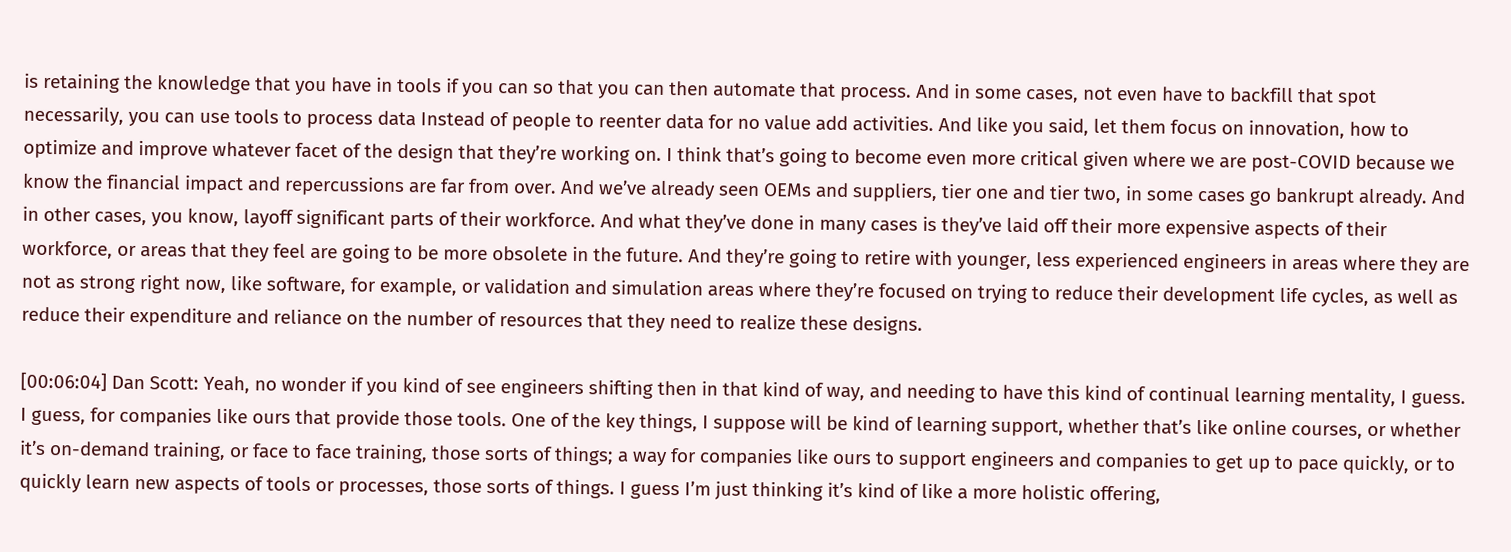is retaining the knowledge that you have in tools if you can so that you can then automate that process. And in some cases, not even have to backfill that spot necessarily, you can use tools to process data Instead of people to reenter data for no value add activities. And like you said, let them focus on innovation, how to optimize and improve whatever facet of the design that they’re working on. I think that’s going to become even more critical given where we are post-COVID because we know the financial impact and repercussions are far from over. And we’ve already seen OEMs and suppliers, tier one and tier two, in some cases go bankrupt already. And in other cases, you know, layoff significant parts of their workforce. And what they’ve done in many cases is they’ve laid off their more expensive aspects of their workforce, or areas that they feel are going to be more obsolete in the future. And they’re going to retire with younger, less experienced engineers in areas where they are not as strong right now, like software, for example, or validation and simulation areas where they’re focused on trying to reduce their development life cycles, as well as reduce their expenditure and reliance on the number of resources that they need to realize these designs.

[00:06:04] Dan Scott: Yeah, no wonder if you kind of see engineers shifting then in that kind of way, and needing to have this kind of continual learning mentality, I guess. I guess, for companies like ours that provide those tools. One of the key things, I suppose will be kind of learning support, whether that’s like online courses, or whether it’s on-demand training, or face to face training, those sorts of things; a way for companies like ours to support engineers and companies to get up to pace quickly, or to quickly learn new aspects of tools or processes, those sorts of things. I guess I’m just thinking it’s kind of like a more holistic offering,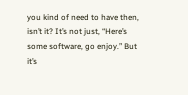you kind of need to have then, isn’t it? It’s not just, “Here’s some software, go enjoy.” But it’s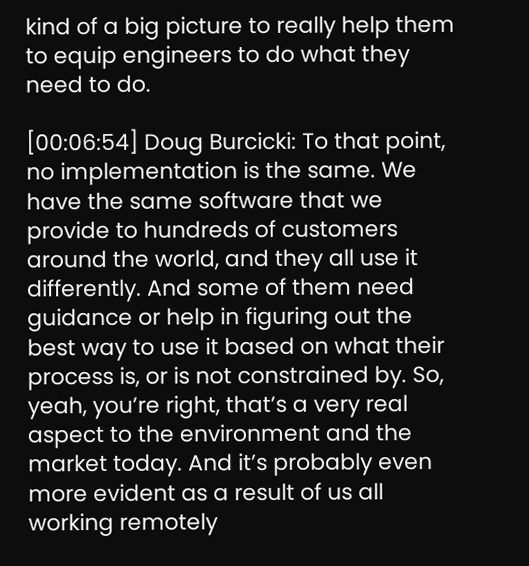kind of a big picture to really help them to equip engineers to do what they need to do.

[00:06:54] Doug Burcicki: To that point, no implementation is the same. We have the same software that we provide to hundreds of customers around the world, and they all use it differently. And some of them need guidance or help in figuring out the best way to use it based on what their process is, or is not constrained by. So, yeah, you’re right, that’s a very real aspect to the environment and the market today. And it’s probably even more evident as a result of us all working remotely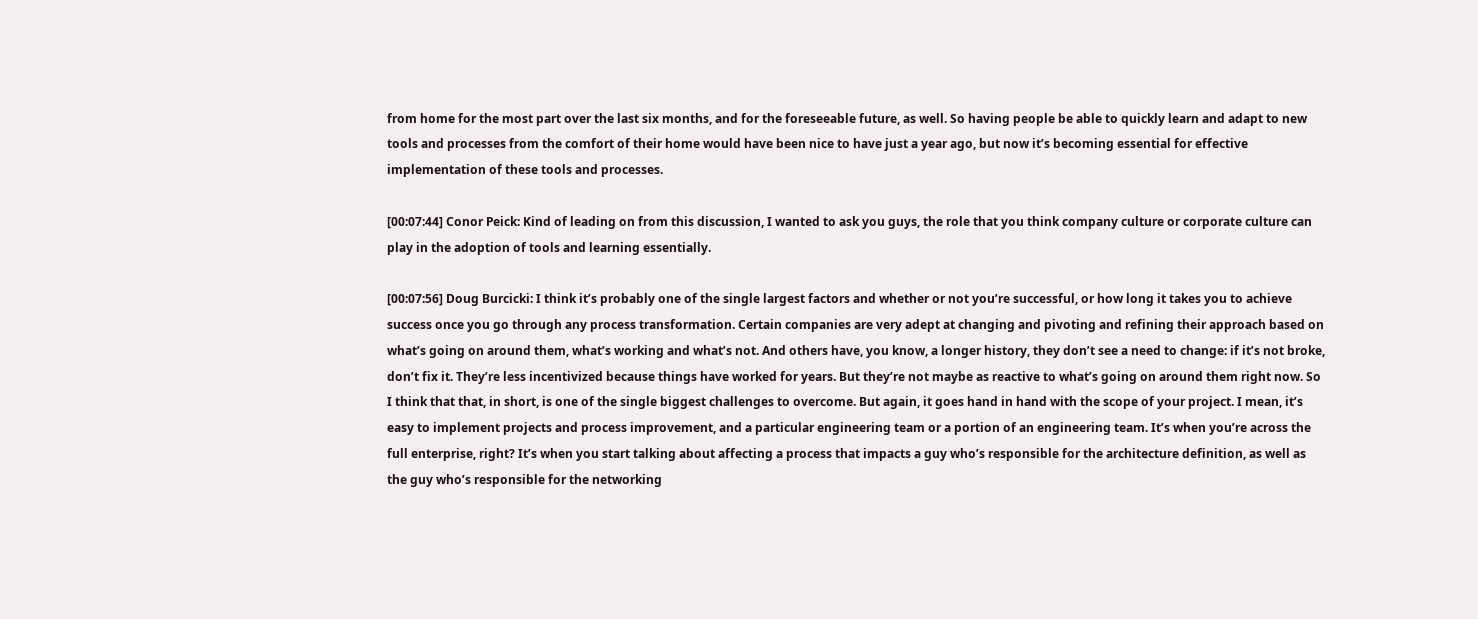from home for the most part over the last six months, and for the foreseeable future, as well. So having people be able to quickly learn and adapt to new tools and processes from the comfort of their home would have been nice to have just a year ago, but now it’s becoming essential for effective implementation of these tools and processes.

[00:07:44] Conor Peick: Kind of leading on from this discussion, I wanted to ask you guys, the role that you think company culture or corporate culture can play in the adoption of tools and learning essentially.

[00:07:56] Doug Burcicki: I think it’s probably one of the single largest factors and whether or not you’re successful, or how long it takes you to achieve success once you go through any process transformation. Certain companies are very adept at changing and pivoting and refining their approach based on what’s going on around them, what’s working and what’s not. And others have, you know, a longer history, they don’t see a need to change: if it’s not broke, don’t fix it. They’re less incentivized because things have worked for years. But they’re not maybe as reactive to what’s going on around them right now. So I think that that, in short, is one of the single biggest challenges to overcome. But again, it goes hand in hand with the scope of your project. I mean, it’s easy to implement projects and process improvement, and a particular engineering team or a portion of an engineering team. It’s when you’re across the full enterprise, right? It’s when you start talking about affecting a process that impacts a guy who’s responsible for the architecture definition, as well as the guy who’s responsible for the networking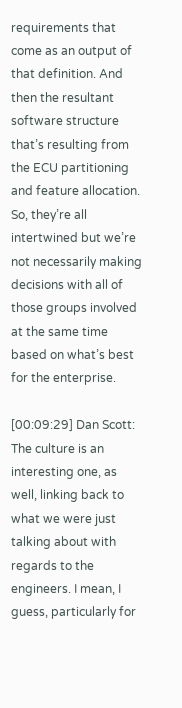requirements that come as an output of that definition. And then the resultant software structure that’s resulting from the ECU partitioning and feature allocation. So, they’re all intertwined but we’re not necessarily making decisions with all of those groups involved at the same time based on what’s best for the enterprise.

[00:09:29] Dan Scott: The culture is an interesting one, as well, linking back to what we were just talking about with regards to the engineers. I mean, I guess, particularly for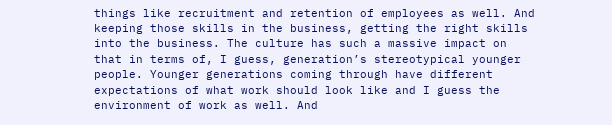things like recruitment and retention of employees as well. And keeping those skills in the business, getting the right skills into the business. The culture has such a massive impact on that in terms of, I guess, generation’s stereotypical younger people. Younger generations coming through have different expectations of what work should look like and I guess the environment of work as well. And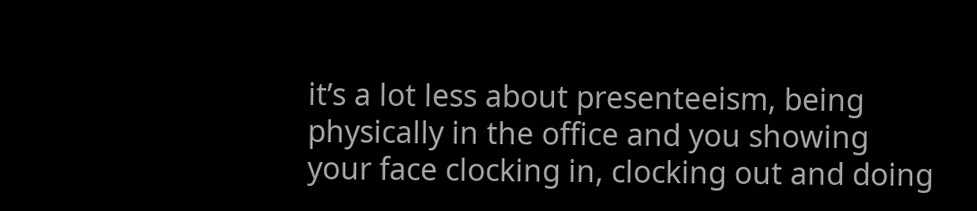it’s a lot less about presenteeism, being physically in the office and you showing your face clocking in, clocking out and doing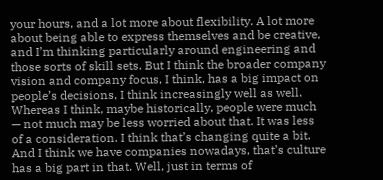your hours, and a lot more about flexibility. A lot more about being able to express themselves and be creative, and I’m thinking particularly around engineering and those sorts of skill sets. But I think the broader company vision and company focus, I think, has a big impact on people’s decisions, I think increasingly well as well. Whereas I think, maybe historically, people were much — not much may be less worried about that. It was less of a consideration. I think that’s changing quite a bit. And I think we have companies nowadays, that’s culture has a big part in that. Well, just in terms of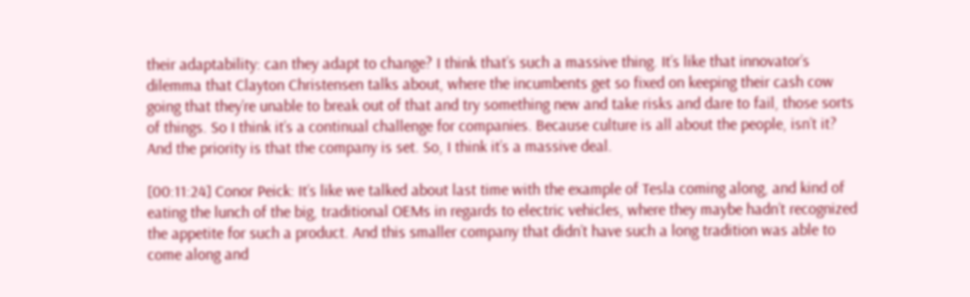their adaptability: can they adapt to change? I think that’s such a massive thing. It’s like that innovator’s dilemma that Clayton Christensen talks about, where the incumbents get so fixed on keeping their cash cow going that they’re unable to break out of that and try something new and take risks and dare to fail, those sorts of things. So I think it’s a continual challenge for companies. Because culture is all about the people, isn’t it? And the priority is that the company is set. So, I think it’s a massive deal.

[00:11:24] Conor Peick: It’s like we talked about last time with the example of Tesla coming along, and kind of eating the lunch of the big, traditional OEMs in regards to electric vehicles, where they maybe hadn’t recognized the appetite for such a product. And this smaller company that didn’t have such a long tradition was able to come along and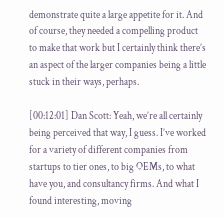demonstrate quite a large appetite for it. And of course, they needed a compelling product to make that work but I certainly think there’s an aspect of the larger companies being a little stuck in their ways, perhaps.

[00:12:01] Dan Scott: Yeah, we’re all certainly being perceived that way, I guess. I’ve worked for a variety of different companies from startups to tier ones, to big OEMs, to what have you, and consultancy firms. And what I found interesting, moving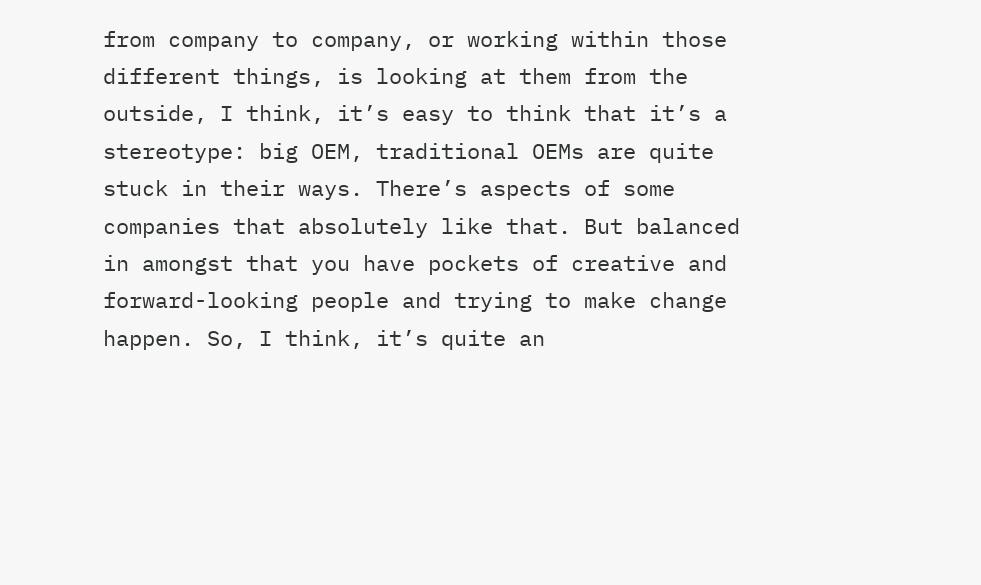from company to company, or working within those different things, is looking at them from the outside, I think, it’s easy to think that it’s a stereotype: big OEM, traditional OEMs are quite stuck in their ways. There’s aspects of some companies that absolutely like that. But balanced in amongst that you have pockets of creative and forward-looking people and trying to make change happen. So, I think, it’s quite an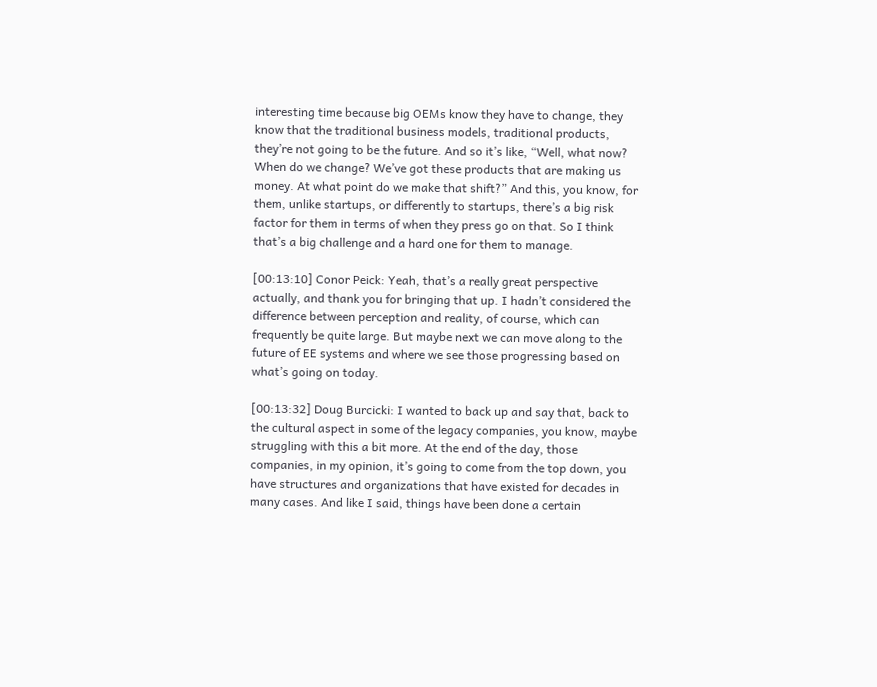interesting time because big OEMs know they have to change, they know that the traditional business models, traditional products, they’re not going to be the future. And so it’s like, “Well, what now? When do we change? We’ve got these products that are making us money. At what point do we make that shift?” And this, you know, for them, unlike startups, or differently to startups, there’s a big risk factor for them in terms of when they press go on that. So I think that’s a big challenge and a hard one for them to manage.

[00:13:10] Conor Peick: Yeah, that’s a really great perspective actually, and thank you for bringing that up. I hadn’t considered the difference between perception and reality, of course, which can frequently be quite large. But maybe next we can move along to the future of EE systems and where we see those progressing based on what’s going on today.

[00:13:32] Doug Burcicki: I wanted to back up and say that, back to the cultural aspect in some of the legacy companies, you know, maybe struggling with this a bit more. At the end of the day, those companies, in my opinion, it’s going to come from the top down, you have structures and organizations that have existed for decades in many cases. And like I said, things have been done a certain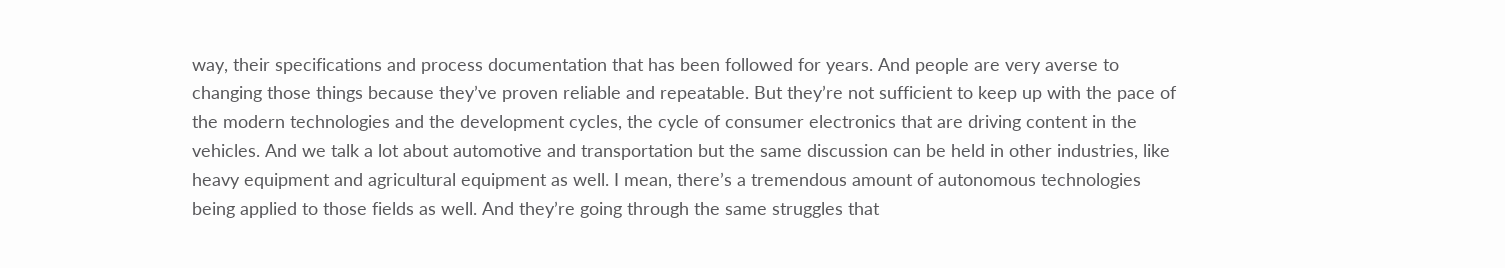way, their specifications and process documentation that has been followed for years. And people are very averse to changing those things because they’ve proven reliable and repeatable. But they’re not sufficient to keep up with the pace of the modern technologies and the development cycles, the cycle of consumer electronics that are driving content in the vehicles. And we talk a lot about automotive and transportation but the same discussion can be held in other industries, like heavy equipment and agricultural equipment as well. I mean, there’s a tremendous amount of autonomous technologies being applied to those fields as well. And they’re going through the same struggles that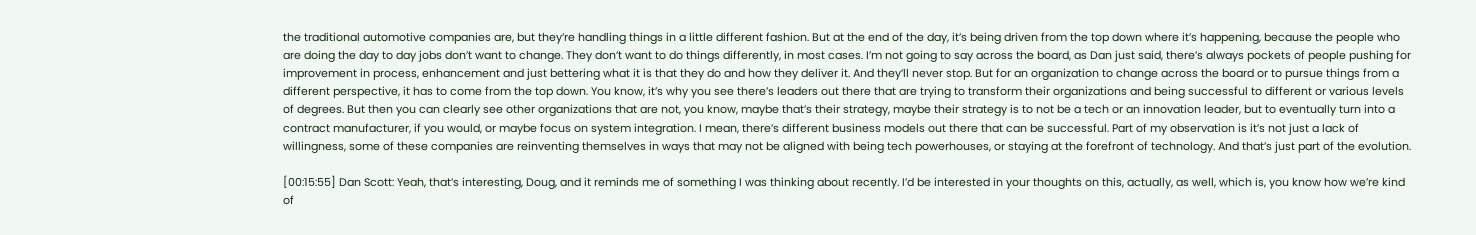the traditional automotive companies are, but they’re handling things in a little different fashion. But at the end of the day, it’s being driven from the top down where it’s happening, because the people who are doing the day to day jobs don’t want to change. They don’t want to do things differently, in most cases. I’m not going to say across the board, as Dan just said, there’s always pockets of people pushing for improvement in process, enhancement and just bettering what it is that they do and how they deliver it. And they’ll never stop. But for an organization to change across the board or to pursue things from a different perspective, it has to come from the top down. You know, it’s why you see there’s leaders out there that are trying to transform their organizations and being successful to different or various levels of degrees. But then you can clearly see other organizations that are not, you know, maybe that’s their strategy, maybe their strategy is to not be a tech or an innovation leader, but to eventually turn into a contract manufacturer, if you would, or maybe focus on system integration. I mean, there’s different business models out there that can be successful. Part of my observation is it’s not just a lack of willingness, some of these companies are reinventing themselves in ways that may not be aligned with being tech powerhouses, or staying at the forefront of technology. And that’s just part of the evolution.

[00:15:55] Dan Scott: Yeah, that’s interesting, Doug, and it reminds me of something I was thinking about recently. I’d be interested in your thoughts on this, actually, as well, which is, you know how we’re kind of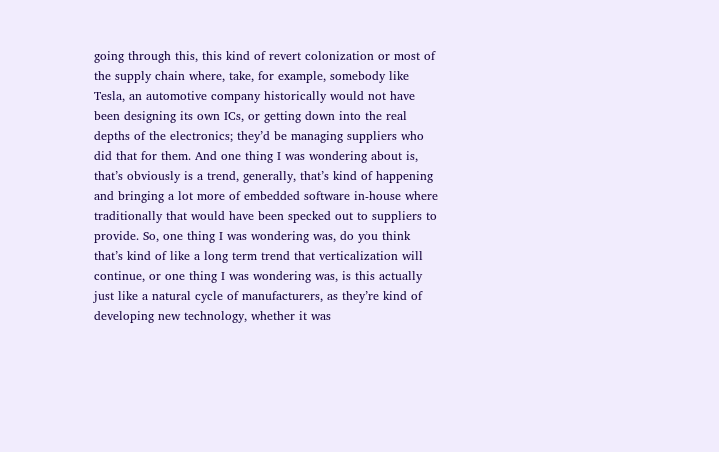going through this, this kind of revert colonization or most of the supply chain where, take, for example, somebody like Tesla, an automotive company historically would not have been designing its own ICs, or getting down into the real depths of the electronics; they’d be managing suppliers who did that for them. And one thing I was wondering about is, that’s obviously is a trend, generally, that’s kind of happening and bringing a lot more of embedded software in-house where traditionally that would have been specked out to suppliers to provide. So, one thing I was wondering was, do you think that’s kind of like a long term trend that verticalization will continue, or one thing I was wondering was, is this actually just like a natural cycle of manufacturers, as they’re kind of developing new technology, whether it was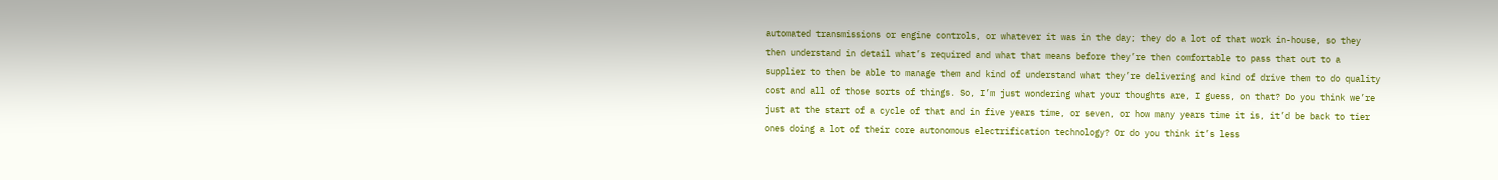automated transmissions or engine controls, or whatever it was in the day; they do a lot of that work in-house, so they then understand in detail what’s required and what that means before they’re then comfortable to pass that out to a supplier to then be able to manage them and kind of understand what they’re delivering and kind of drive them to do quality cost and all of those sorts of things. So, I’m just wondering what your thoughts are, I guess, on that? Do you think we’re just at the start of a cycle of that and in five years time, or seven, or how many years time it is, it’d be back to tier ones doing a lot of their core autonomous electrification technology? Or do you think it’s less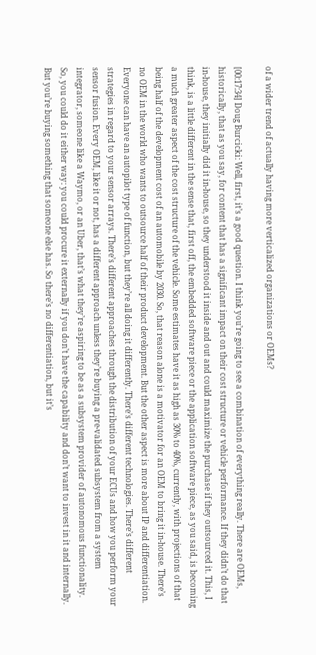of a wider trend of actually having more verticalized organizations or OEMs?

[00:17:34] Doug Burcicki: Well, first, it’s a good question. I think you’re going to see a combination of everything really. There are OEMs, historically, that as you say, for content that has a significant impact on their cost structure or vehicle performance. If they didn’t do that in-house, they initially did it in-house, so they understood it inside and out and could maximize the purchase if they outsourced it. This, I think, is a little different in the sense that, first off, the embedded software piece or the application software piece, as you said, is becoming a much greater aspect of the cost structure of the vehicle. Some estimates have it as high as 30% to 40%, currently, with projections of that being half of the development cost of an automobile by 2030. So, that reason alone is a motivator for an OEM to bring it in-house. There’s no OEM in the world who wants to outsource half of their product development. But the other aspect is more about IP and differentiation. Everyone can have an autopilot type of function, but they’re all doing it differently. There’s different technologies. There’s different strategies in regard to your sensor arrays. There’s different approaches through the distribution of your ECUs and how you perform your sensor fusion. Every OEM, like it or not, has a different approach unless they’re buying a pre-validated subsystem from a system integrator, someone like a Waymo, or an Uber, that’s what they’re aspiring to be as a subsystem provider of autonomous functionality. So, you could do it either way: you could procure it externally if you don’t have the capability and don’t want to invest in it and internally. But you’re buying something that someone else has. So there’s no differentiation, but it’s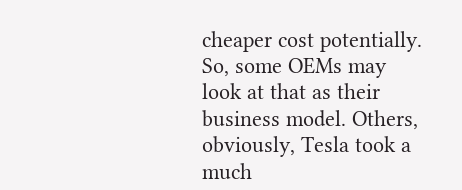cheaper cost potentially. So, some OEMs may look at that as their business model. Others, obviously, Tesla took a much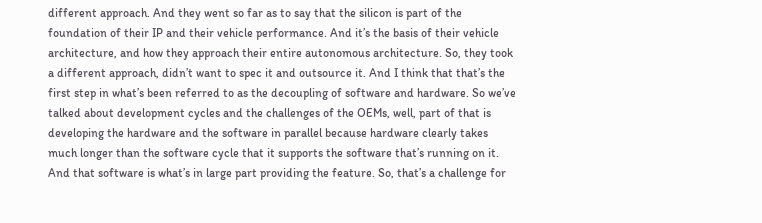different approach. And they went so far as to say that the silicon is part of the foundation of their IP and their vehicle performance. And it’s the basis of their vehicle architecture, and how they approach their entire autonomous architecture. So, they took a different approach, didn’t want to spec it and outsource it. And I think that that’s the first step in what’s been referred to as the decoupling of software and hardware. So we’ve talked about development cycles and the challenges of the OEMs, well, part of that is developing the hardware and the software in parallel because hardware clearly takes much longer than the software cycle that it supports the software that’s running on it. And that software is what’s in large part providing the feature. So, that’s a challenge for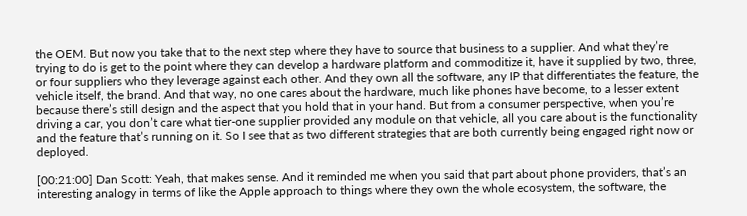the OEM. But now you take that to the next step where they have to source that business to a supplier. And what they’re trying to do is get to the point where they can develop a hardware platform and commoditize it, have it supplied by two, three, or four suppliers who they leverage against each other. And they own all the software, any IP that differentiates the feature, the vehicle itself, the brand. And that way, no one cares about the hardware, much like phones have become, to a lesser extent because there’s still design and the aspect that you hold that in your hand. But from a consumer perspective, when you’re driving a car, you don’t care what tier-one supplier provided any module on that vehicle, all you care about is the functionality and the feature that’s running on it. So I see that as two different strategies that are both currently being engaged right now or deployed.

[00:21:00] Dan Scott: Yeah, that makes sense. And it reminded me when you said that part about phone providers, that’s an interesting analogy in terms of like the Apple approach to things where they own the whole ecosystem, the software, the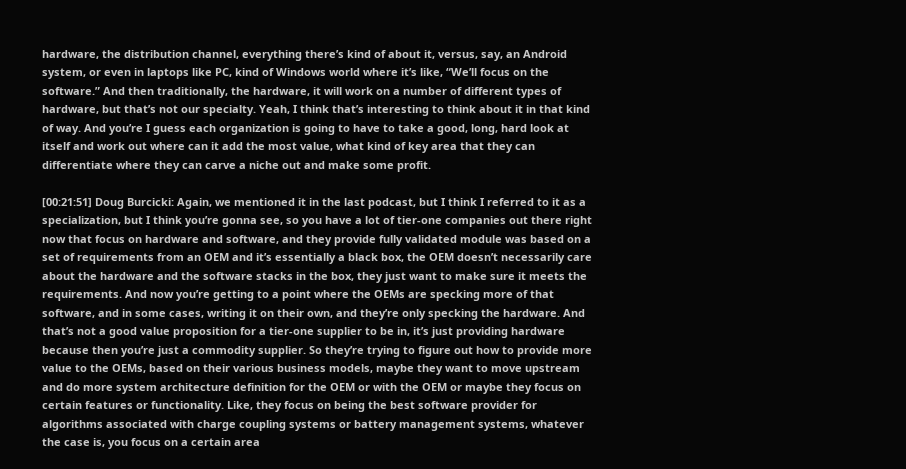hardware, the distribution channel, everything there’s kind of about it, versus, say, an Android system, or even in laptops like PC, kind of Windows world where it’s like, “We’ll focus on the software.” And then traditionally, the hardware, it will work on a number of different types of hardware, but that’s not our specialty. Yeah, I think that’s interesting to think about it in that kind of way. And you’re I guess each organization is going to have to take a good, long, hard look at itself and work out where can it add the most value, what kind of key area that they can differentiate where they can carve a niche out and make some profit.

[00:21:51] Doug Burcicki: Again, we mentioned it in the last podcast, but I think I referred to it as a specialization, but I think you’re gonna see, so you have a lot of tier-one companies out there right now that focus on hardware and software, and they provide fully validated module was based on a set of requirements from an OEM and it’s essentially a black box, the OEM doesn’t necessarily care about the hardware and the software stacks in the box, they just want to make sure it meets the requirements. And now you’re getting to a point where the OEMs are specking more of that software, and in some cases, writing it on their own, and they’re only specking the hardware. And that’s not a good value proposition for a tier-one supplier to be in, it’s just providing hardware because then you’re just a commodity supplier. So they’re trying to figure out how to provide more value to the OEMs, based on their various business models, maybe they want to move upstream and do more system architecture definition for the OEM or with the OEM or maybe they focus on certain features or functionality. Like, they focus on being the best software provider for algorithms associated with charge coupling systems or battery management systems, whatever the case is, you focus on a certain area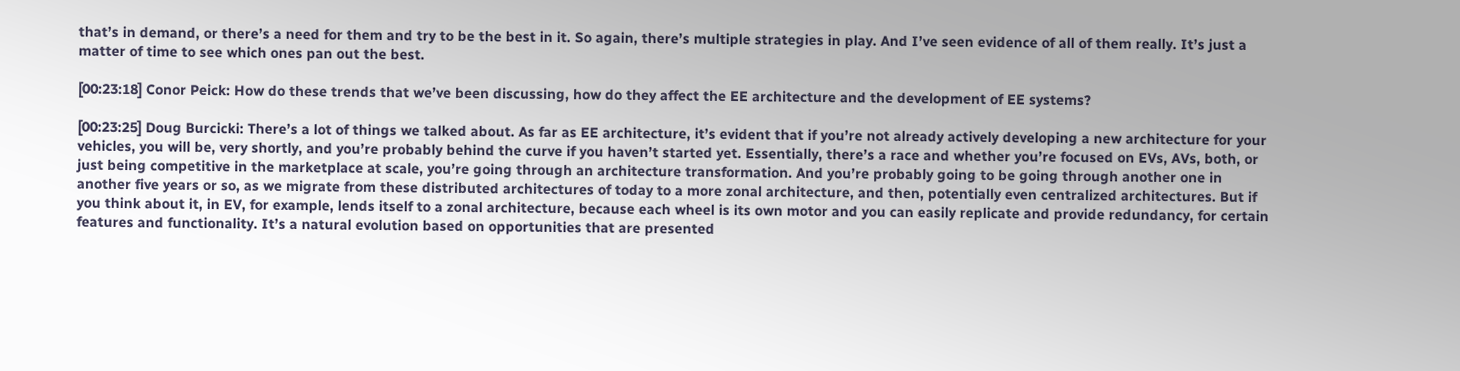that’s in demand, or there’s a need for them and try to be the best in it. So again, there’s multiple strategies in play. And I’ve seen evidence of all of them really. It’s just a matter of time to see which ones pan out the best.

[00:23:18] Conor Peick: How do these trends that we’ve been discussing, how do they affect the EE architecture and the development of EE systems?

[00:23:25] Doug Burcicki: There’s a lot of things we talked about. As far as EE architecture, it’s evident that if you’re not already actively developing a new architecture for your vehicles, you will be, very shortly, and you’re probably behind the curve if you haven’t started yet. Essentially, there’s a race and whether you’re focused on EVs, AVs, both, or just being competitive in the marketplace at scale, you’re going through an architecture transformation. And you’re probably going to be going through another one in another five years or so, as we migrate from these distributed architectures of today to a more zonal architecture, and then, potentially even centralized architectures. But if you think about it, in EV, for example, lends itself to a zonal architecture, because each wheel is its own motor and you can easily replicate and provide redundancy, for certain features and functionality. It’s a natural evolution based on opportunities that are presented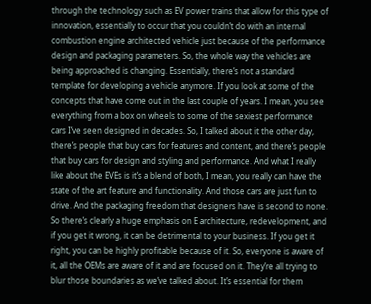through the technology such as EV power trains that allow for this type of innovation, essentially to occur that you couldn’t do with an internal combustion engine architected vehicle just because of the performance design and packaging parameters. So, the whole way the vehicles are being approached is changing. Essentially, there’s not a standard template for developing a vehicle anymore. If you look at some of the concepts that have come out in the last couple of years. I mean, you see everything from a box on wheels to some of the sexiest performance cars I’ve seen designed in decades. So, I talked about it the other day, there’s people that buy cars for features and content, and there’s people that buy cars for design and styling and performance. And what I really like about the EVEs is it’s a blend of both, I mean, you really can have the state of the art feature and functionality. And those cars are just fun to drive. And the packaging freedom that designers have is second to none. So there’s clearly a huge emphasis on E architecture, redevelopment, and if you get it wrong, it can be detrimental to your business. If you get it right, you can be highly profitable because of it. So, everyone is aware of it, all the OEMs are aware of it and are focused on it. They’re all trying to blur those boundaries as we’ve talked about. It’s essential for them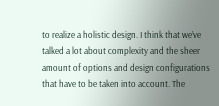to realize a holistic design. I think that we’ve talked a lot about complexity and the sheer amount of options and design configurations that have to be taken into account. The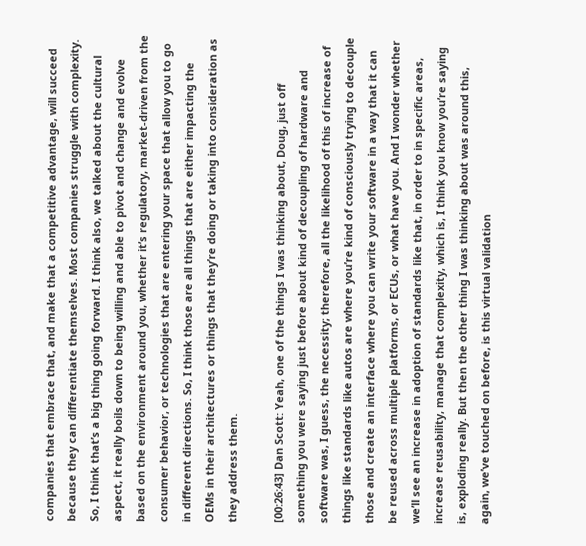companies that embrace that, and make that a competitive advantage, will succeed because they can differentiate themselves. Most companies struggle with complexity. So, I think that’s a big thing going forward. I think also, we talked about the cultural aspect, it really boils down to being willing and able to pivot and change and evolve based on the environment around you, whether it’s regulatory, market-driven from the consumer behavior, or technologies that are entering your space that allow you to go in different directions. So, I think those are all things that are either impacting the OEMs in their architectures or things that they’re doing or taking into consideration as they address them.

[00:26:43] Dan Scott: Yeah, one of the things I was thinking about, Doug, just off something you were saying just before about kind of decoupling of hardware and software was, I guess, the necessity; therefore, all the likelihood of this of increase of things like standards like autos are where you’re kind of consciously trying to decouple those and create an interface where you can write your software in a way that it can be reused across multiple platforms, or ECUs, or what have you. And I wonder whether we’ll see an increase in adoption of standards like that, in order to in specific areas, increase reusability, manage that complexity, which is, I think you know you’re saying is, exploding really. But then the other thing I was thinking about was around this, again, we’ve touched on before, is this virtual validation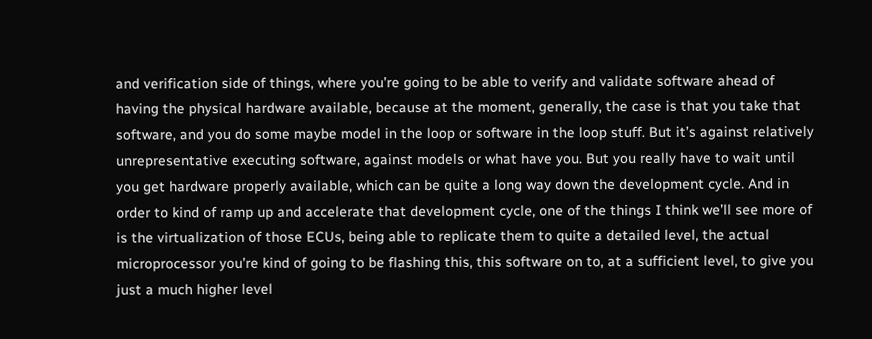and verification side of things, where you’re going to be able to verify and validate software ahead of having the physical hardware available, because at the moment, generally, the case is that you take that software, and you do some maybe model in the loop or software in the loop stuff. But it’s against relatively unrepresentative executing software, against models or what have you. But you really have to wait until you get hardware properly available, which can be quite a long way down the development cycle. And in order to kind of ramp up and accelerate that development cycle, one of the things I think we’ll see more of is the virtualization of those ECUs, being able to replicate them to quite a detailed level, the actual microprocessor you’re kind of going to be flashing this, this software on to, at a sufficient level, to give you just a much higher level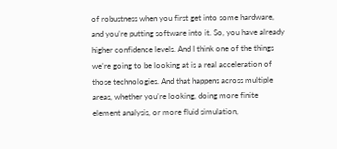of robustness when you first get into some hardware, and you’re putting software into it. So, you have already higher confidence levels. And I think one of the things we’re going to be looking at is a real acceleration of those technologies. And that happens across multiple areas, whether you’re looking, doing more finite element analysis, or more fluid simulation,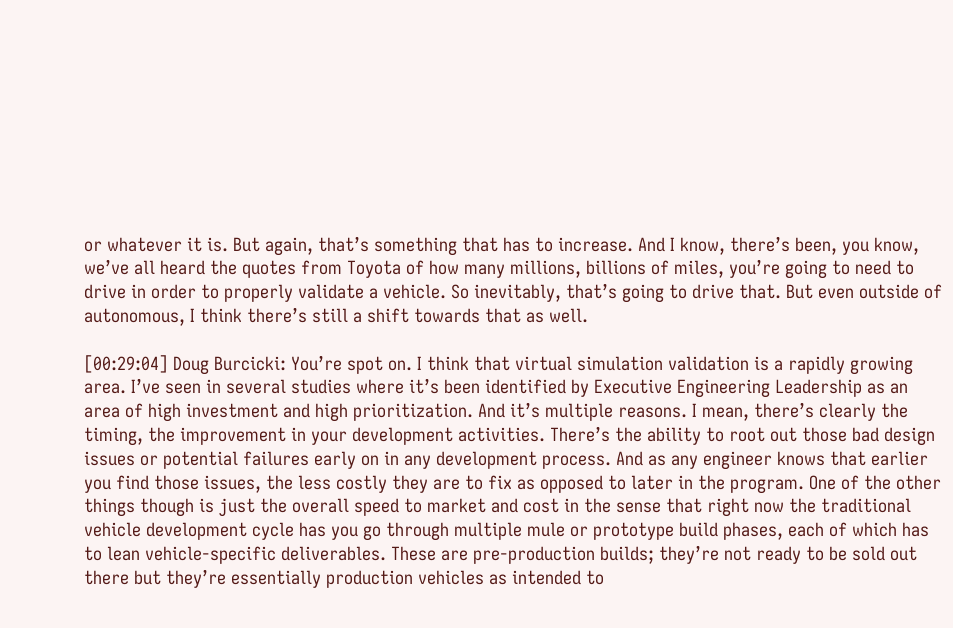or whatever it is. But again, that’s something that has to increase. And I know, there’s been, you know, we’ve all heard the quotes from Toyota of how many millions, billions of miles, you’re going to need to drive in order to properly validate a vehicle. So inevitably, that’s going to drive that. But even outside of autonomous, I think there’s still a shift towards that as well.

[00:29:04] Doug Burcicki: You’re spot on. I think that virtual simulation validation is a rapidly growing area. I’ve seen in several studies where it’s been identified by Executive Engineering Leadership as an area of high investment and high prioritization. And it’s multiple reasons. I mean, there’s clearly the timing, the improvement in your development activities. There’s the ability to root out those bad design issues or potential failures early on in any development process. And as any engineer knows that earlier you find those issues, the less costly they are to fix as opposed to later in the program. One of the other things though is just the overall speed to market and cost in the sense that right now the traditional vehicle development cycle has you go through multiple mule or prototype build phases, each of which has to lean vehicle-specific deliverables. These are pre-production builds; they’re not ready to be sold out there but they’re essentially production vehicles as intended to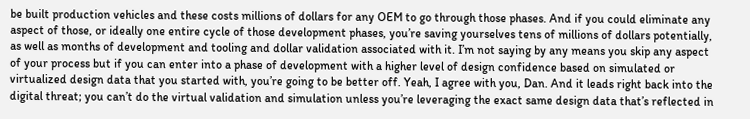be built production vehicles and these costs millions of dollars for any OEM to go through those phases. And if you could eliminate any aspect of those, or ideally one entire cycle of those development phases, you’re saving yourselves tens of millions of dollars potentially, as well as months of development and tooling and dollar validation associated with it. I’m not saying by any means you skip any aspect of your process but if you can enter into a phase of development with a higher level of design confidence based on simulated or virtualized design data that you started with, you’re going to be better off. Yeah, I agree with you, Dan. And it leads right back into the digital threat; you can’t do the virtual validation and simulation unless you’re leveraging the exact same design data that’s reflected in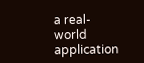a real-world application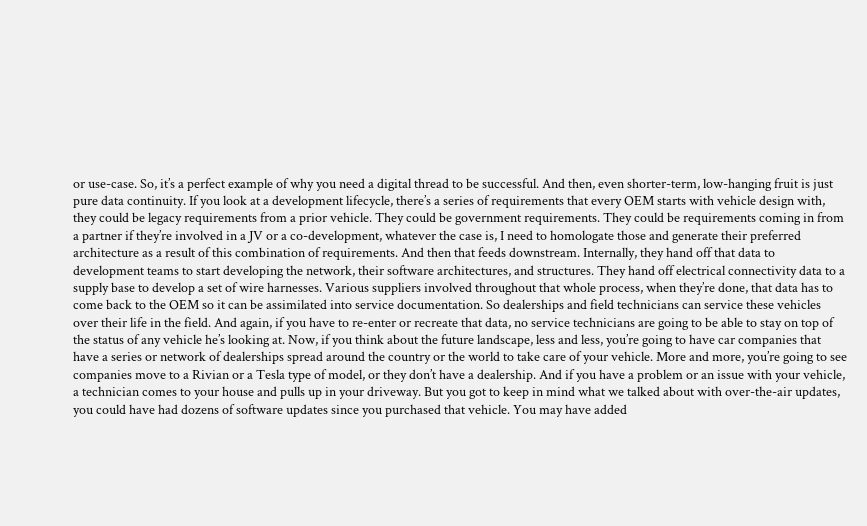or use-case. So, it’s a perfect example of why you need a digital thread to be successful. And then, even shorter-term, low-hanging fruit is just pure data continuity. If you look at a development lifecycle, there’s a series of requirements that every OEM starts with vehicle design with, they could be legacy requirements from a prior vehicle. They could be government requirements. They could be requirements coming in from a partner if they’re involved in a JV or a co-development, whatever the case is, I need to homologate those and generate their preferred architecture as a result of this combination of requirements. And then that feeds downstream. Internally, they hand off that data to development teams to start developing the network, their software architectures, and structures. They hand off electrical connectivity data to a supply base to develop a set of wire harnesses. Various suppliers involved throughout that whole process, when they’re done, that data has to come back to the OEM so it can be assimilated into service documentation. So dealerships and field technicians can service these vehicles over their life in the field. And again, if you have to re-enter or recreate that data, no service technicians are going to be able to stay on top of the status of any vehicle he’s looking at. Now, if you think about the future landscape, less and less, you’re going to have car companies that have a series or network of dealerships spread around the country or the world to take care of your vehicle. More and more, you’re going to see companies move to a Rivian or a Tesla type of model, or they don’t have a dealership. And if you have a problem or an issue with your vehicle, a technician comes to your house and pulls up in your driveway. But you got to keep in mind what we talked about with over-the-air updates, you could have had dozens of software updates since you purchased that vehicle. You may have added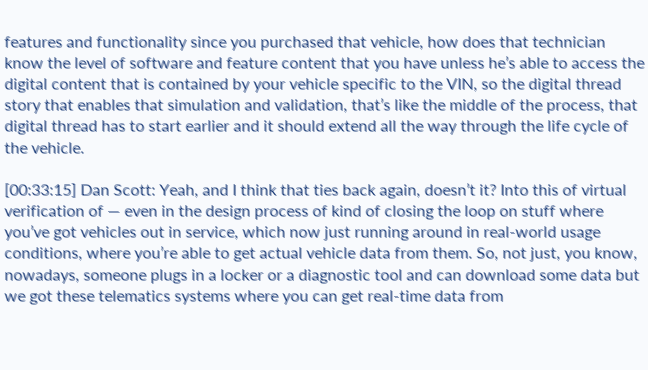features and functionality since you purchased that vehicle, how does that technician know the level of software and feature content that you have unless he’s able to access the digital content that is contained by your vehicle specific to the VIN, so the digital thread story that enables that simulation and validation, that’s like the middle of the process, that digital thread has to start earlier and it should extend all the way through the life cycle of the vehicle.

[00:33:15] Dan Scott: Yeah, and I think that ties back again, doesn’t it? Into this of virtual verification of — even in the design process of kind of closing the loop on stuff where you’ve got vehicles out in service, which now just running around in real-world usage conditions, where you’re able to get actual vehicle data from them. So, not just, you know, nowadays, someone plugs in a locker or a diagnostic tool and can download some data but we got these telematics systems where you can get real-time data from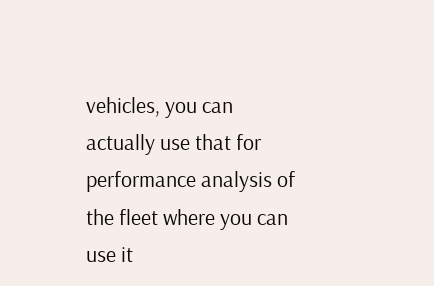vehicles, you can actually use that for performance analysis of the fleet where you can use it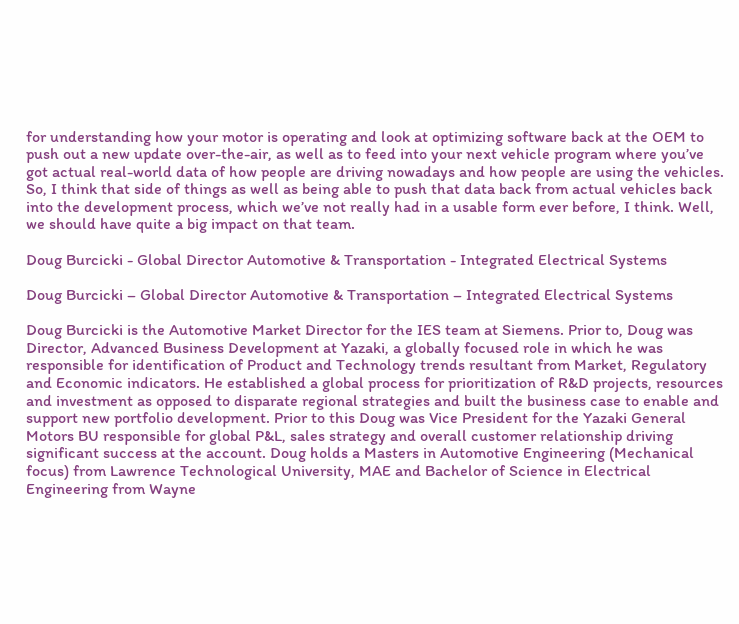for understanding how your motor is operating and look at optimizing software back at the OEM to push out a new update over-the-air, as well as to feed into your next vehicle program where you’ve got actual real-world data of how people are driving nowadays and how people are using the vehicles. So, I think that side of things as well as being able to push that data back from actual vehicles back into the development process, which we’ve not really had in a usable form ever before, I think. Well, we should have quite a big impact on that team.

Doug Burcicki - Global Director Automotive & Transportation - Integrated Electrical Systems

Doug Burcicki – Global Director Automotive & Transportation – Integrated Electrical Systems

Doug Burcicki is the Automotive Market Director for the IES team at Siemens. Prior to, Doug was Director, Advanced Business Development at Yazaki, a globally focused role in which he was responsible for identification of Product and Technology trends resultant from Market, Regulatory and Economic indicators. He established a global process for prioritization of R&D projects, resources and investment as opposed to disparate regional strategies and built the business case to enable and support new portfolio development. Prior to this Doug was Vice President for the Yazaki General Motors BU responsible for global P&L, sales strategy and overall customer relationship driving significant success at the account. Doug holds a Masters in Automotive Engineering (Mechanical focus) from Lawrence Technological University, MAE and Bachelor of Science in Electrical Engineering from Wayne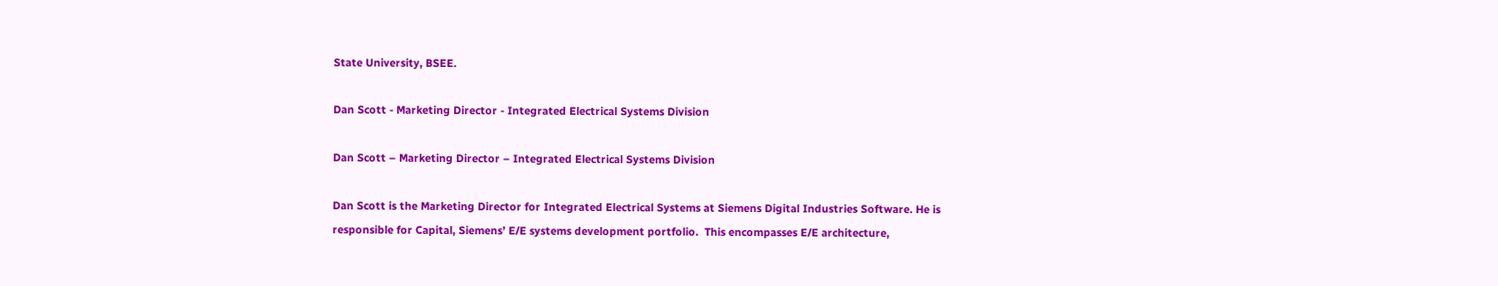State University, BSEE.

Dan Scott - Marketing Director - Integrated Electrical Systems Division

Dan Scott – Marketing Director – Integrated Electrical Systems Division

Dan Scott is the Marketing Director for Integrated Electrical Systems at Siemens Digital Industries Software. He is responsible for Capital, Siemens’ E/E systems development portfolio.  This encompasses E/E architecture,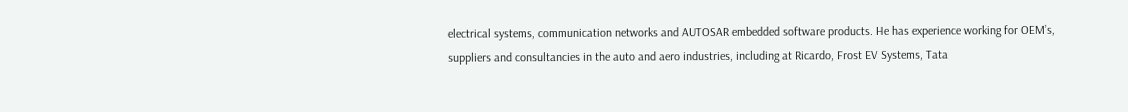electrical systems, communication networks and AUTOSAR embedded software products. He has experience working for OEM’s, suppliers and consultancies in the auto and aero industries, including at Ricardo, Frost EV Systems, Tata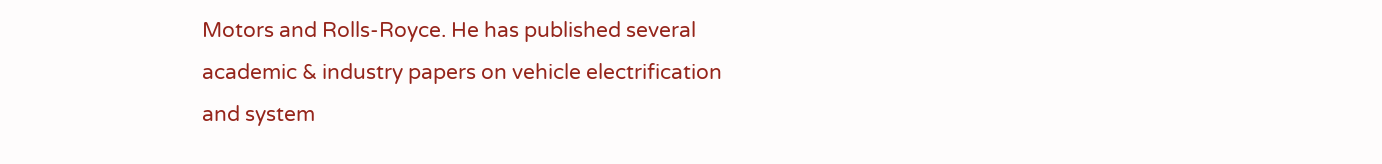Motors and Rolls-Royce. He has published several academic & industry papers on vehicle electrification and system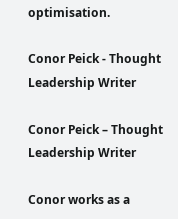optimisation.

Conor Peick - Thought Leadership Writer

Conor Peick – Thought Leadership Writer

Conor works as a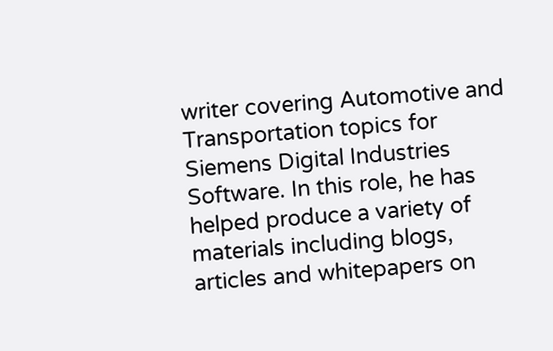writer covering Automotive and Transportation topics for Siemens Digital Industries Software. In this role, he has helped produce a variety of materials including blogs, articles and whitepapers on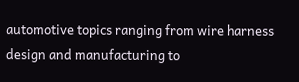automotive topics ranging from wire harness design and manufacturing to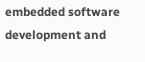embedded software development and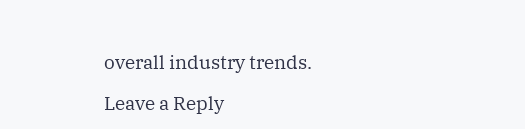overall industry trends.

Leave a Reply